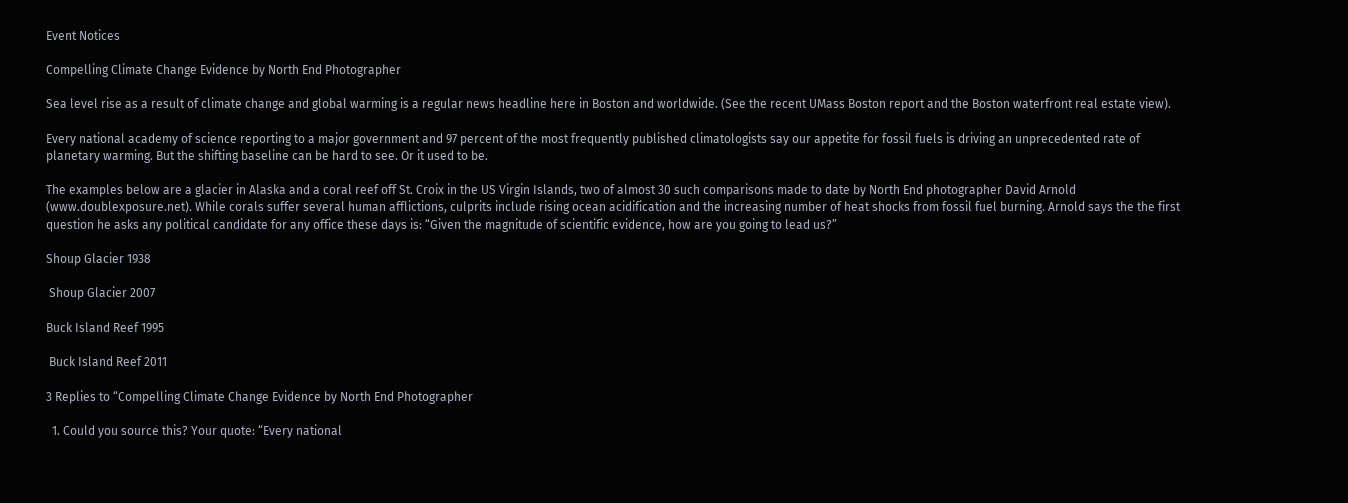Event Notices

Compelling Climate Change Evidence by North End Photographer

Sea level rise as a result of climate change and global warming is a regular news headline here in Boston and worldwide. (See the recent UMass Boston report and the Boston waterfront real estate view).

Every national academy of science reporting to a major government and 97 percent of the most frequently published climatologists say our appetite for fossil fuels is driving an unprecedented rate of planetary warming. But the shifting baseline can be hard to see. Or it used to be.

The examples below are a glacier in Alaska and a coral reef off St. Croix in the US Virgin Islands, two of almost 30 such comparisons made to date by North End photographer David Arnold (www.doublexposure.net). While corals suffer several human afflictions, culprits include rising ocean acidification and the increasing number of heat shocks from fossil fuel burning. Arnold says the the first question he asks any political candidate for any office these days is: “Given the magnitude of scientific evidence, how are you going to lead us?”

Shoup Glacier 1938

 Shoup Glacier 2007

Buck Island Reef 1995

 Buck Island Reef 2011

3 Replies to “Compelling Climate Change Evidence by North End Photographer

  1. Could you source this? Your quote: “Every national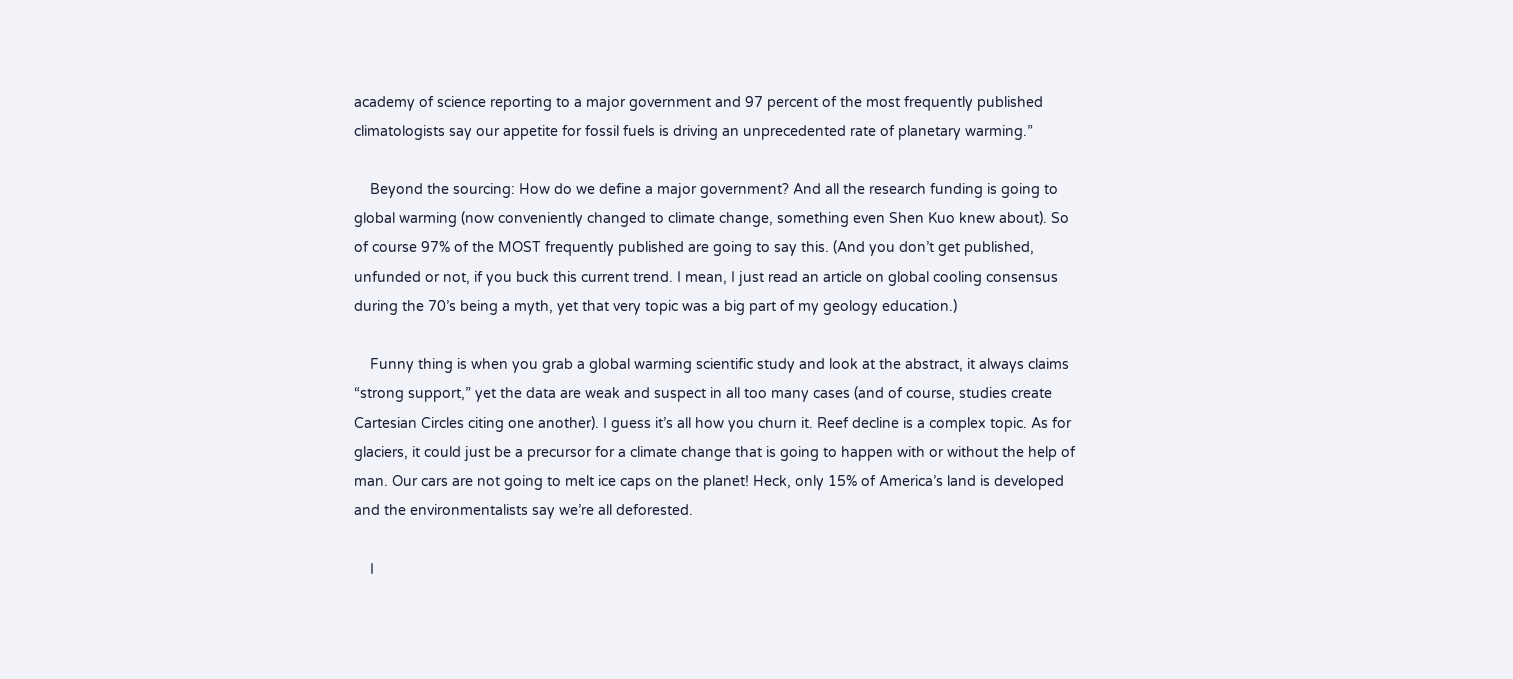academy of science reporting to a major government and 97 percent of the most frequently published climatologists say our appetite for fossil fuels is driving an unprecedented rate of planetary warming.”

    Beyond the sourcing: How do we define a major government? And all the research funding is going to global warming (now conveniently changed to climate change, something even Shen Kuo knew about). So of course 97% of the MOST frequently published are going to say this. (And you don’t get published, unfunded or not, if you buck this current trend. I mean, I just read an article on global cooling consensus during the 70’s being a myth, yet that very topic was a big part of my geology education.)

    Funny thing is when you grab a global warming scientific study and look at the abstract, it always claims “strong support,” yet the data are weak and suspect in all too many cases (and of course, studies create Cartesian Circles citing one another). I guess it’s all how you churn it. Reef decline is a complex topic. As for glaciers, it could just be a precursor for a climate change that is going to happen with or without the help of man. Our cars are not going to melt ice caps on the planet! Heck, only 15% of America’s land is developed and the environmentalists say we’re all deforested.

    I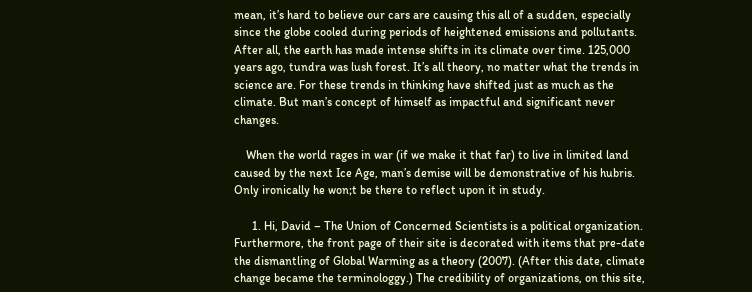mean, it’s hard to believe our cars are causing this all of a sudden, especially since the globe cooled during periods of heightened emissions and pollutants. After all, the earth has made intense shifts in its climate over time. 125,000 years ago, tundra was lush forest. It’s all theory, no matter what the trends in science are. For these trends in thinking have shifted just as much as the climate. But man’s concept of himself as impactful and significant never changes.

    When the world rages in war (if we make it that far) to live in limited land caused by the next Ice Age, man’s demise will be demonstrative of his hubris. Only ironically he won;t be there to reflect upon it in study.

      1. Hi, David – The Union of Concerned Scientists is a political organization. Furthermore, the front page of their site is decorated with items that pre-date the dismantling of Global Warming as a theory (2007). (After this date, climate change became the terminologgy.) The credibility of organizations, on this site,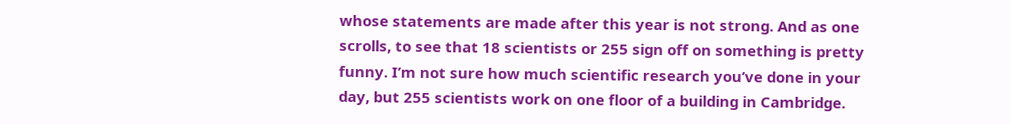whose statements are made after this year is not strong. And as one scrolls, to see that 18 scientists or 255 sign off on something is pretty funny. I’m not sure how much scientific research you’ve done in your day, but 255 scientists work on one floor of a building in Cambridge.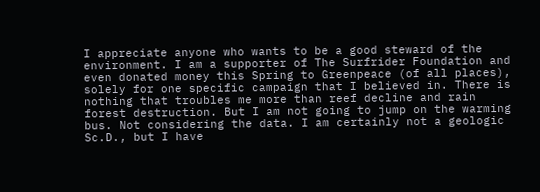I appreciate anyone who wants to be a good steward of the environment. I am a supporter of The Surfrider Foundation and even donated money this Spring to Greenpeace (of all places), solely for one specific campaign that I believed in. There is nothing that troubles me more than reef decline and rain forest destruction. But I am not going to jump on the warming bus. Not considering the data. I am certainly not a geologic Sc.D., but I have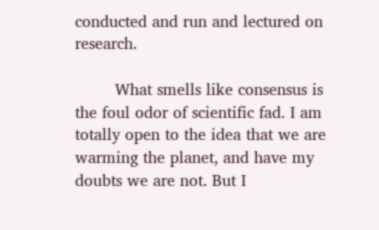conducted and run and lectured on research.

        What smells like consensus is the foul odor of scientific fad. I am totally open to the idea that we are warming the planet, and have my doubts we are not. But I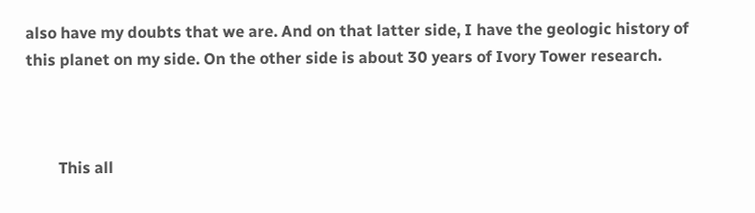also have my doubts that we are. And on that latter side, I have the geologic history of this planet on my side. On the other side is about 30 years of Ivory Tower research.



        This all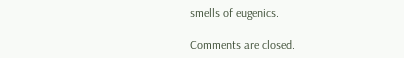smells of eugenics.

Comments are closed.